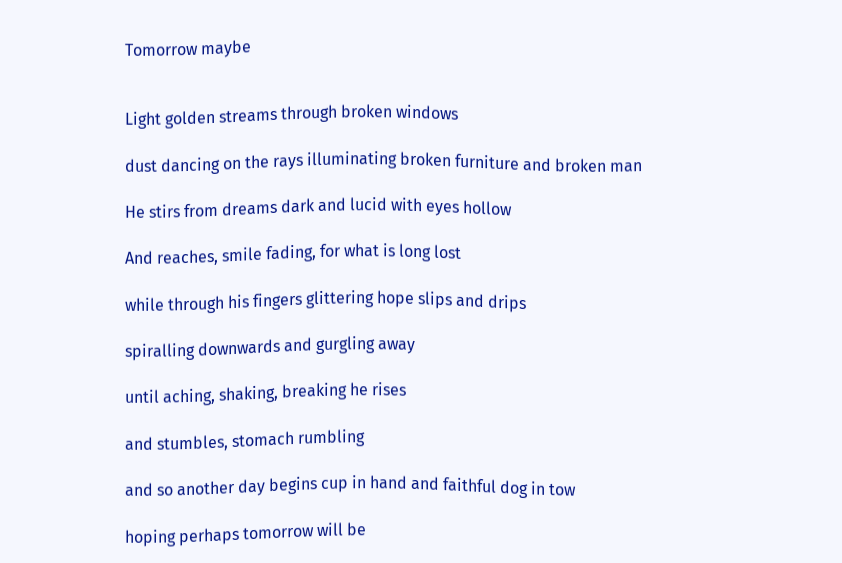Tomorrow maybe


Light golden streams through broken windows

dust dancing on the rays illuminating broken furniture and broken man

He stirs from dreams dark and lucid with eyes hollow

And reaches, smile fading, for what is long lost

while through his fingers glittering hope slips and drips

spiralling downwards and gurgling away

until aching, shaking, breaking he rises

and stumbles, stomach rumbling

and so another day begins cup in hand and faithful dog in tow

hoping perhaps tomorrow will be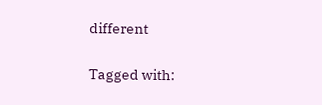different

Tagged with: